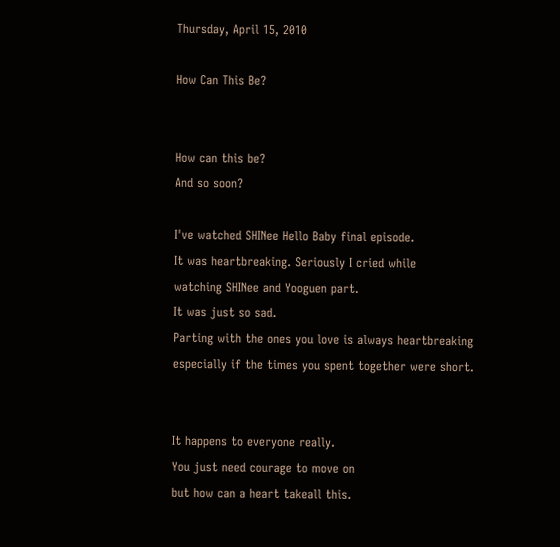Thursday, April 15, 2010

How Can This Be?


How can this be?
And so soon?

I've watched SHINee Hello Baby final episode.
It was heartbreaking. Seriously I cried while
watching SHINee and Yooguen part.
It was just so sad.
Parting with the ones you love is always heartbreaking
especially if the times you spent together were short.


It happens to everyone really.
You just need courage to move on
but how can a heart takeall this.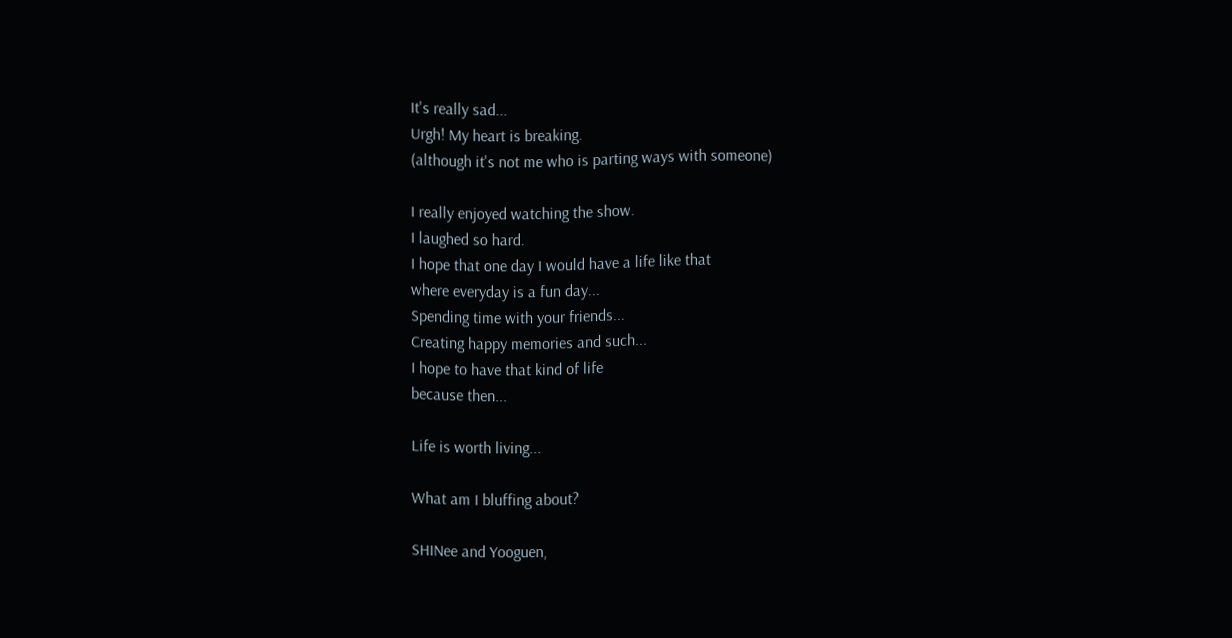It's really sad...
Urgh! My heart is breaking.
(although it's not me who is parting ways with someone)

I really enjoyed watching the show.
I laughed so hard.
I hope that one day I would have a life like that
where everyday is a fun day...
Spending time with your friends...
Creating happy memories and such...
I hope to have that kind of life
because then...

Life is worth living...

What am I bluffing about?

SHINee and Yooguen,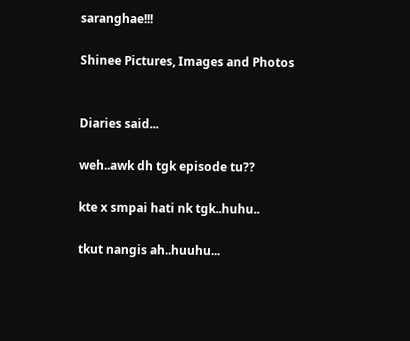saranghae!!!

Shinee Pictures, Images and Photos


Diaries said...

weh..awk dh tgk episode tu??

kte x smpai hati nk tgk..huhu..

tkut nangis ah..huuhu...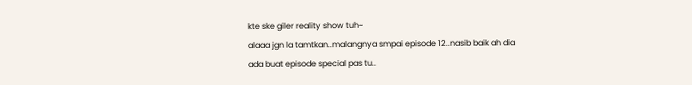kte ske giler reality show tuh~
alaaa jgn la tamtkan..malangnya smpai episode 12..nasib baik ah dia ada buat episode special pas tu..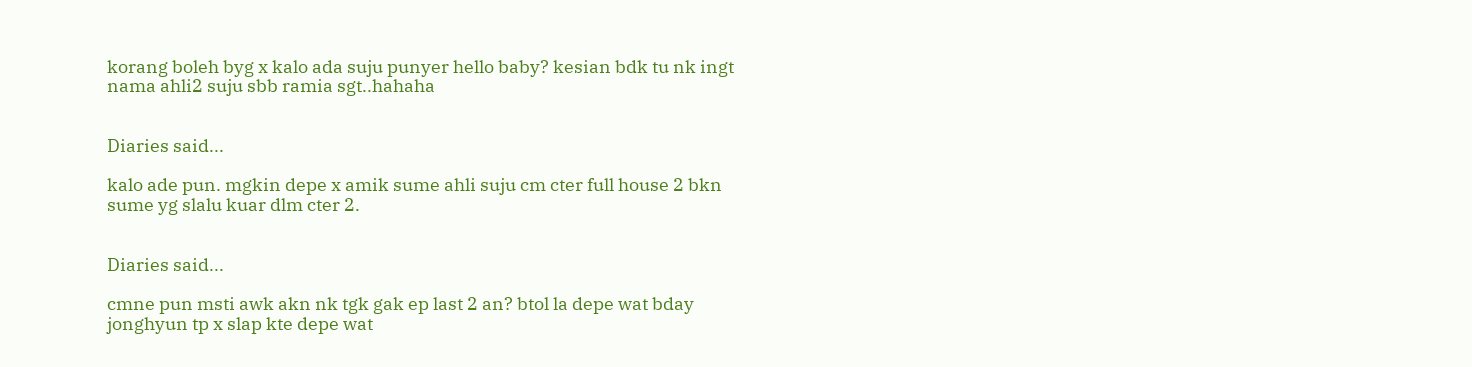korang boleh byg x kalo ada suju punyer hello baby? kesian bdk tu nk ingt nama ahli2 suju sbb ramia sgt..hahaha


Diaries said...

kalo ade pun. mgkin depe x amik sume ahli suju cm cter full house 2 bkn sume yg slalu kuar dlm cter 2.


Diaries said...

cmne pun msti awk akn nk tgk gak ep last 2 an? btol la depe wat bday jonghyun tp x slap kte depe wat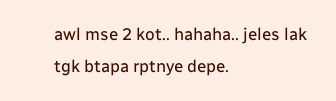awl mse 2 kot.. hahaha.. jeles lak tgk btapa rptnye depe.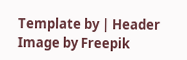Template by | Header Image by Freepik